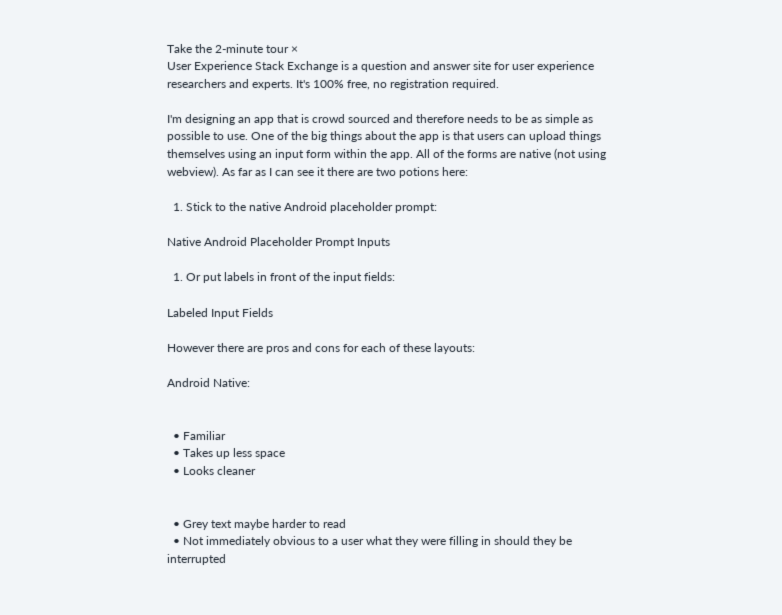Take the 2-minute tour ×
User Experience Stack Exchange is a question and answer site for user experience researchers and experts. It's 100% free, no registration required.

I'm designing an app that is crowd sourced and therefore needs to be as simple as possible to use. One of the big things about the app is that users can upload things themselves using an input form within the app. All of the forms are native (not using webview). As far as I can see it there are two potions here:

  1. Stick to the native Android placeholder prompt:

Native Android Placeholder Prompt Inputs

  1. Or put labels in front of the input fields:

Labeled Input Fields

However there are pros and cons for each of these layouts:

Android Native:


  • Familiar
  • Takes up less space
  • Looks cleaner


  • Grey text maybe harder to read
  • Not immediately obvious to a user what they were filling in should they be interrupted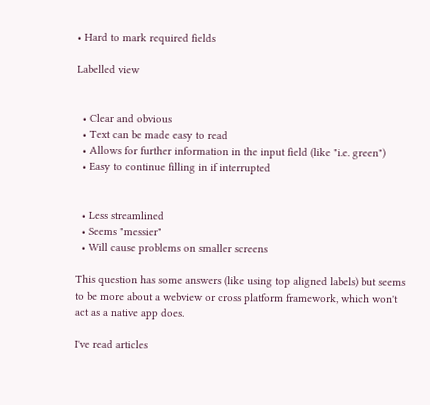• Hard to mark required fields

Labelled view


  • Clear and obvious
  • Text can be made easy to read
  • Allows for further information in the input field (like "i.e. green")
  • Easy to continue filling in if interrupted


  • Less streamlined
  • Seems "messier"
  • Will cause problems on smaller screens

This question has some answers (like using top aligned labels) but seems to be more about a webview or cross platform framework, which won't act as a native app does.

I've read articles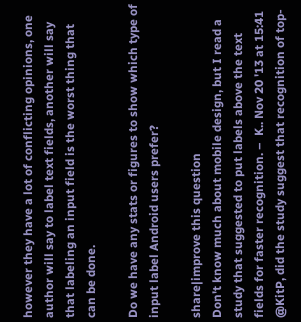however they have a lot of conflicting opinions, one author will say to label text fields, another will say that labeling an input field is the worst thing that can be done.

Do we have any stats or figures to show which type of input label Android users prefer?

share|improve this question
Don't know much about mobile design, but I read a study that suggested to put labels above the text fields for faster recognition. –  K.. Nov 20 '13 at 15:41
@KitP, did the study suggest that recognition of top-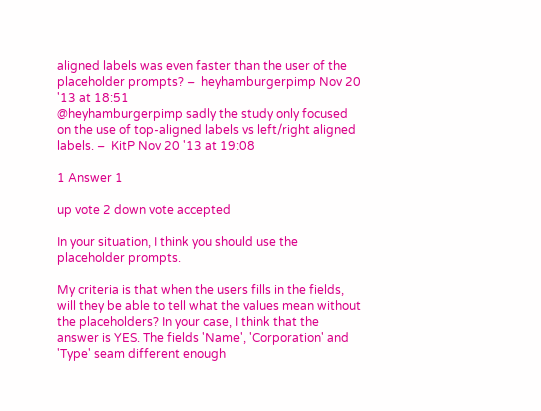aligned labels was even faster than the user of the placeholder prompts? –  heyhamburgerpimp Nov 20 '13 at 18:51
@heyhamburgerpimp sadly the study only focused on the use of top-aligned labels vs left/right aligned labels. –  KitP Nov 20 '13 at 19:08

1 Answer 1

up vote 2 down vote accepted

In your situation, I think you should use the placeholder prompts.

My criteria is that when the users fills in the fields, will they be able to tell what the values mean without the placeholders? In your case, I think that the answer is YES. The fields 'Name', 'Corporation' and 'Type' seam different enough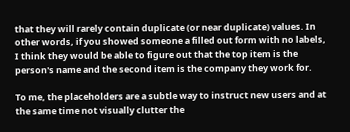that they will rarely contain duplicate (or near duplicate) values. In other words, if you showed someone a filled out form with no labels, I think they would be able to figure out that the top item is the person's name and the second item is the company they work for.

To me, the placeholders are a subtle way to instruct new users and at the same time not visually clutter the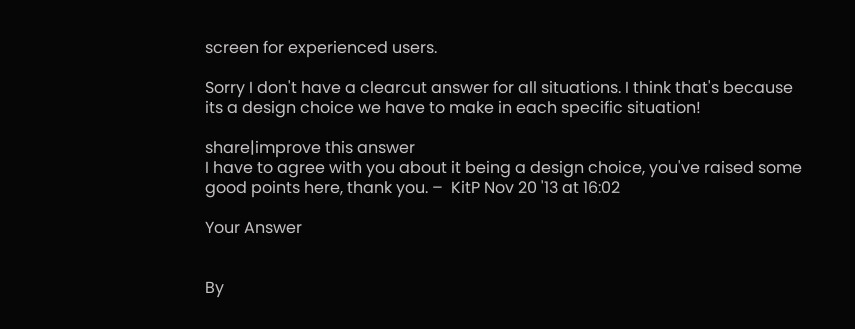screen for experienced users.

Sorry I don't have a clearcut answer for all situations. I think that's because its a design choice we have to make in each specific situation!

share|improve this answer
I have to agree with you about it being a design choice, you've raised some good points here, thank you. –  KitP Nov 20 '13 at 16:02

Your Answer


By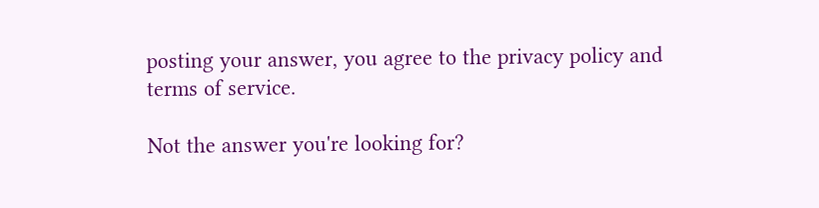posting your answer, you agree to the privacy policy and terms of service.

Not the answer you're looking for?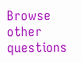Browse other questions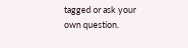tagged or ask your own question.